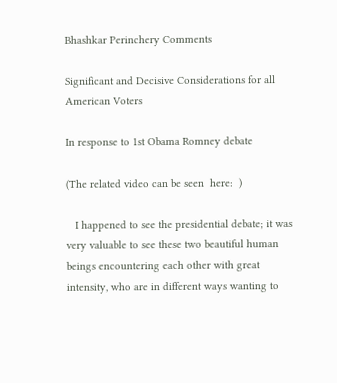Bhashkar Perinchery Comments

Significant and Decisive Considerations for all American Voters

In response to 1st Obama Romney debate

(The related video can be seen  here:  )

   I happened to see the presidential debate; it was very valuable to see these two beautiful human beings encountering each other with great intensity, who are in different ways wanting to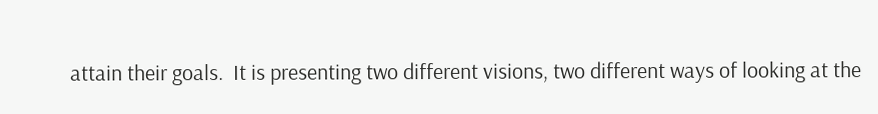attain their goals.  It is presenting two different visions, two different ways of looking at the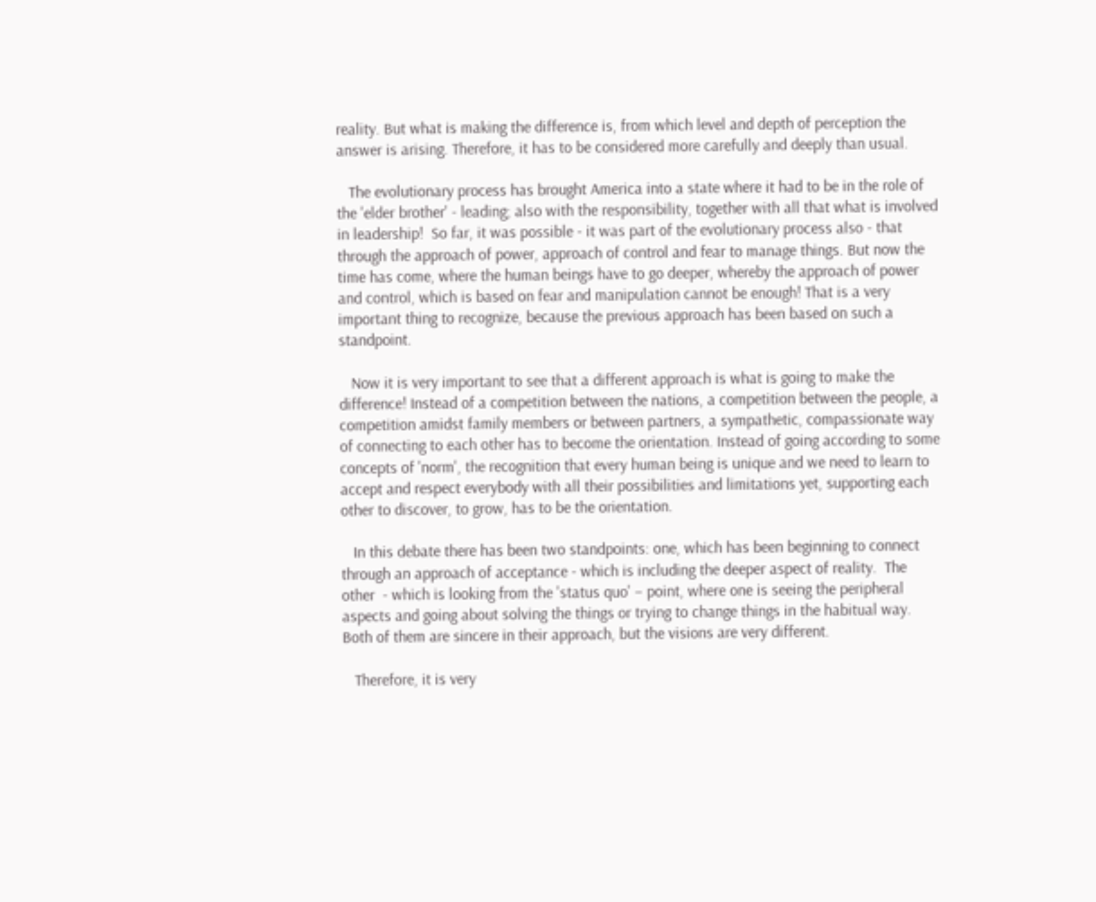reality. But what is making the difference is, from which level and depth of perception the answer is arising. Therefore, it has to be considered more carefully and deeply than usual.

   The evolutionary process has brought America into a state where it had to be in the role of the 'elder brother' - leading; also with the responsibility, together with all that what is involved in leadership!  So far, it was possible - it was part of the evolutionary process also - that through the approach of power, approach of control and fear to manage things. But now the time has come, where the human beings have to go deeper, whereby the approach of power and control, which is based on fear and manipulation cannot be enough! That is a very important thing to recognize, because the previous approach has been based on such a standpoint.

   Now it is very important to see that a different approach is what is going to make the difference! Instead of a competition between the nations, a competition between the people, a competition amidst family members or between partners, a sympathetic, compassionate way of connecting to each other has to become the orientation. Instead of going according to some concepts of 'norm', the recognition that every human being is unique and we need to learn to accept and respect everybody with all their possibilities and limitations yet, supporting each other to discover, to grow, has to be the orientation.

   In this debate there has been two standpoints: one, which has been beginning to connect through an approach of acceptance - which is including the deeper aspect of reality.  The other  - which is looking from the 'status quo' – point, where one is seeing the peripheral aspects and going about solving the things or trying to change things in the habitual way. Both of them are sincere in their approach, but the visions are very different.

   Therefore, it is very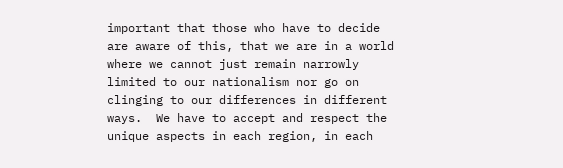important that those who have to decide are aware of this, that we are in a world where we cannot just remain narrowly limited to our nationalism nor go on clinging to our differences in different ways.  We have to accept and respect the unique aspects in each region, in each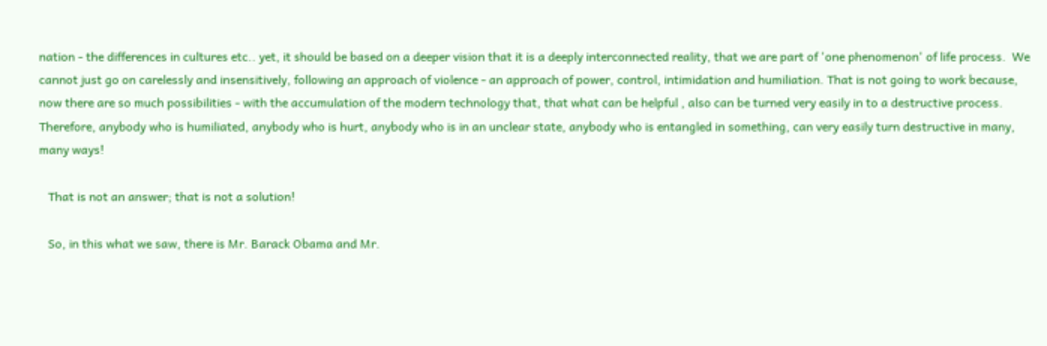nation - the differences in cultures etc.. yet, it should be based on a deeper vision that it is a deeply interconnected reality, that we are part of 'one phenomenon' of life process.  We cannot just go on carelessly and insensitively, following an approach of violence - an approach of power, control, intimidation and humiliation. That is not going to work because, now there are so much possibilities - with the accumulation of the modern technology that, that what can be helpful , also can be turned very easily in to a destructive process. Therefore, anybody who is humiliated, anybody who is hurt, anybody who is in an unclear state, anybody who is entangled in something, can very easily turn destructive in many, many ways!

   That is not an answer; that is not a solution!

   So, in this what we saw, there is Mr. Barack Obama and Mr.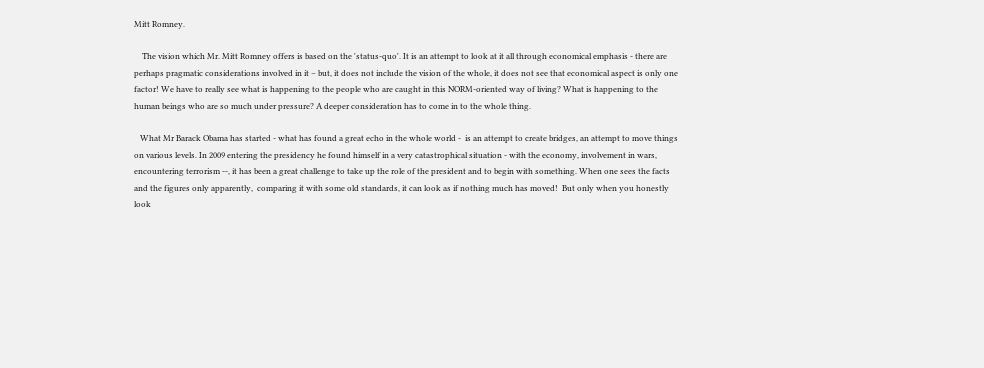Mitt Romney.

    The vision which Mr. Mitt Romney offers is based on the 'status-quo'. It is an attempt to look at it all through economical emphasis - there are perhaps pragmatic considerations involved in it – but, it does not include the vision of the whole, it does not see that economical aspect is only one factor! We have to really see what is happening to the people who are caught in this NORM-oriented way of living? What is happening to the human beings who are so much under pressure? A deeper consideration has to come in to the whole thing.

   What Mr Barack Obama has started - what has found a great echo in the whole world -  is an attempt to create bridges, an attempt to move things on various levels. In 2009 entering the presidency he found himself in a very catastrophical situation - with the economy, involvement in wars, encountering terrorism --, it has been a great challenge to take up the role of the president and to begin with something. When one sees the facts and the figures only apparently,  comparing it with some old standards, it can look as if nothing much has moved!  But only when you honestly look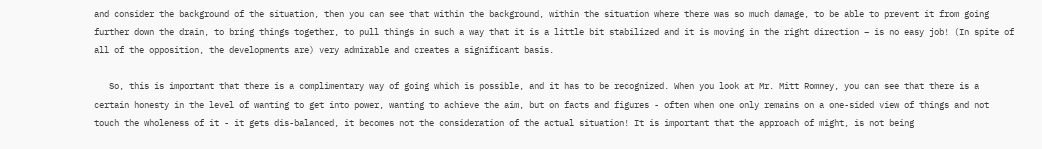and consider the background of the situation, then you can see that within the background, within the situation where there was so much damage, to be able to prevent it from going further down the drain, to bring things together, to pull things in such a way that it is a little bit stabilized and it is moving in the right direction – is no easy job! (In spite of all of the opposition, the developments are) very admirable and creates a significant basis.

   So, this is important that there is a complimentary way of going which is possible, and it has to be recognized. When you look at Mr. Mitt Romney, you can see that there is a certain honesty in the level of wanting to get into power, wanting to achieve the aim, but on facts and figures - often when one only remains on a one-sided view of things and not touch the wholeness of it - it gets dis-balanced, it becomes not the consideration of the actual situation! It is important that the approach of might, is not being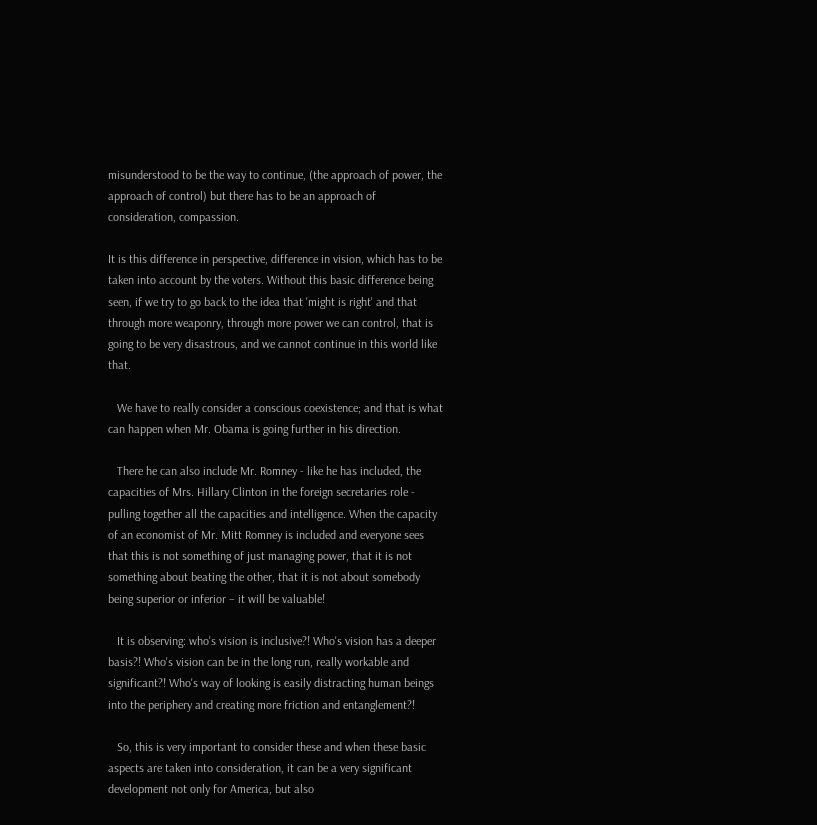misunderstood to be the way to continue, (the approach of power, the approach of control) but there has to be an approach of consideration, compassion.

It is this difference in perspective, difference in vision, which has to be taken into account by the voters. Without this basic difference being seen, if we try to go back to the idea that 'might is right' and that through more weaponry, through more power we can control, that is going to be very disastrous, and we cannot continue in this world like that.

   We have to really consider a conscious coexistence; and that is what can happen when Mr. Obama is going further in his direction.

   There he can also include Mr. Romney - like he has included, the capacities of Mrs. Hillary Clinton in the foreign secretaries role - pulling together all the capacities and intelligence. When the capacity of an economist of Mr. Mitt Romney is included and everyone sees that this is not something of just managing power, that it is not something about beating the other, that it is not about somebody being superior or inferior – it will be valuable!

   It is observing: who's vision is inclusive?! Who's vision has a deeper basis?! Who's vision can be in the long run, really workable and significant?! Who's way of looking is easily distracting human beings into the periphery and creating more friction and entanglement?!

   So, this is very important to consider these and when these basic aspects are taken into consideration, it can be a very significant development not only for America, but also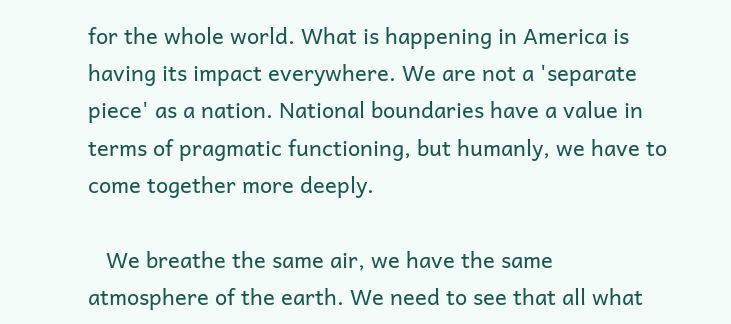for the whole world. What is happening in America is having its impact everywhere. We are not a 'separate piece' as a nation. National boundaries have a value in terms of pragmatic functioning, but humanly, we have to come together more deeply.

   We breathe the same air, we have the same atmosphere of the earth. We need to see that all what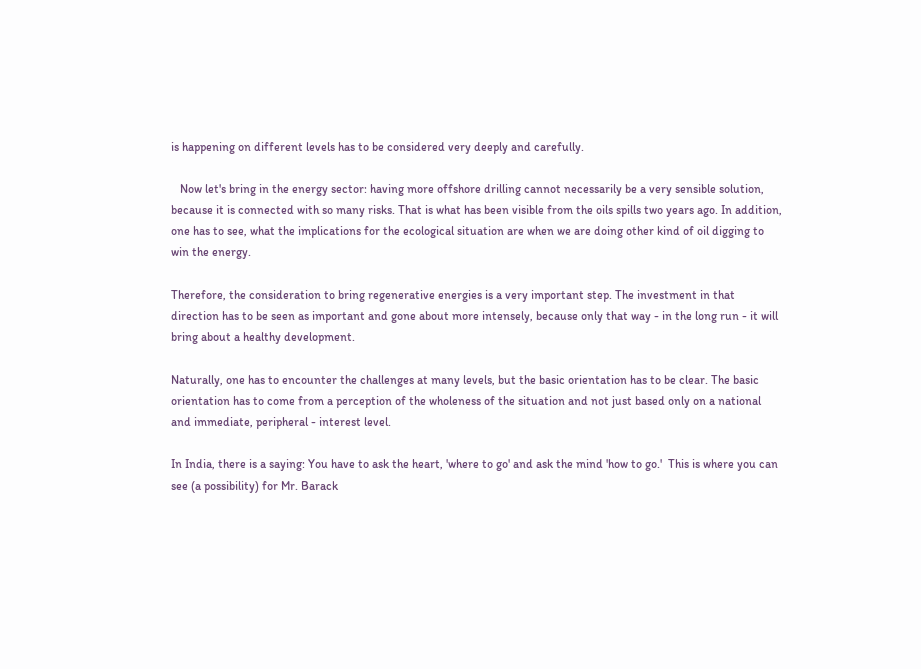is happening on different levels has to be considered very deeply and carefully.

   Now let's bring in the energy sector: having more offshore drilling cannot necessarily be a very sensible solution, because it is connected with so many risks. That is what has been visible from the oils spills two years ago. In addition, one has to see, what the implications for the ecological situation are when we are doing other kind of oil digging to win the energy.

Therefore, the consideration to bring regenerative energies is a very important step. The investment in that direction has to be seen as important and gone about more intensely, because only that way - in the long run - it will bring about a healthy development.

Naturally, one has to encounter the challenges at many levels, but the basic orientation has to be clear. The basic orientation has to come from a perception of the wholeness of the situation and not just based only on a national and immediate, peripheral - interest level.

In India, there is a saying: You have to ask the heart, 'where to go' and ask the mind 'how to go.'  This is where you can see (a possibility) for Mr. Barack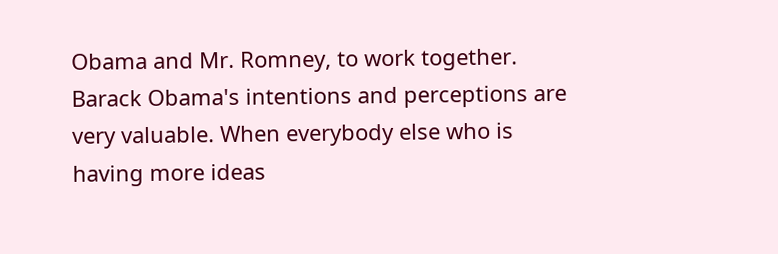Obama and Mr. Romney, to work together. Barack Obama's intentions and perceptions are very valuable. When everybody else who is having more ideas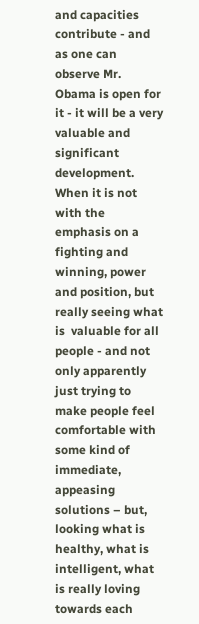and capacities contribute - and as one can observe Mr. Obama is open for it - it will be a very valuable and significant development.  When it is not with the emphasis on a fighting and winning, power and position, but really seeing what is  valuable for all people - and not only apparently just trying to make people feel comfortable with some kind of immediate, appeasing solutions – but, looking what is healthy, what is intelligent, what is really loving towards each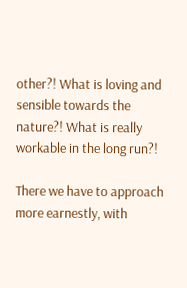other?! What is loving and sensible towards the nature?! What is really workable in the long run?!

There we have to approach more earnestly, with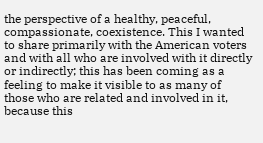the perspective of a healthy, peaceful, compassionate, coexistence. This I wanted to share primarily with the American voters and with all who are involved with it directly or indirectly; this has been coming as a feeling to make it visible to as many of those who are related and involved in it, because this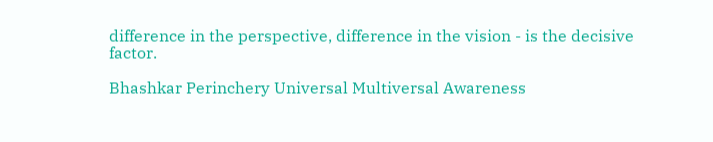difference in the perspective, difference in the vision - is the decisive factor.

Bhashkar Perinchery Universal Multiversal Awareness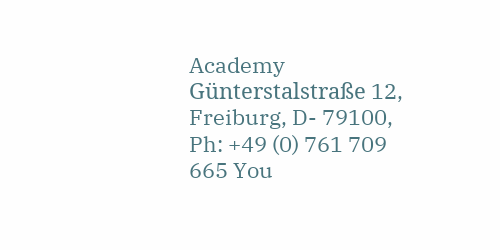Academy Günterstalstraße 12, Freiburg, D- 79100, Ph: +49 (0) 761 709 665 You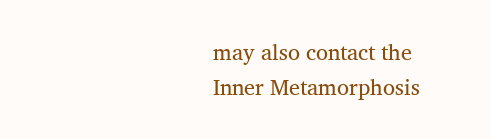may also contact the Inner Metamorphosis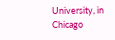University, in Chicago